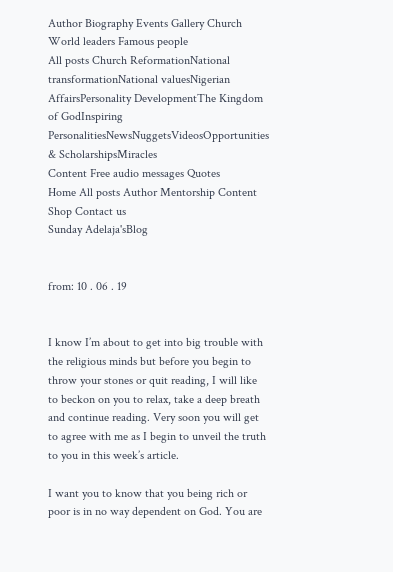Author Biography Events Gallery Church World leaders Famous people
All posts Church ReformationNational transformationNational valuesNigerian AffairsPersonality DevelopmentThe Kingdom of GodInspiring PersonalitiesNewsNuggetsVideosOpportunities & ScholarshipsMiracles
Content Free audio messages Quotes
Home All posts Author Mentorship Content Shop Contact us
Sunday Adelaja'sBlog


from: 10 . 06 . 19


I know I’m about to get into big trouble with the religious minds but before you begin to throw your stones or quit reading, I will like to beckon on you to relax, take a deep breath and continue reading. Very soon you will get to agree with me as I begin to unveil the truth to you in this week’s article.

I want you to know that you being rich or poor is in no way dependent on God. You are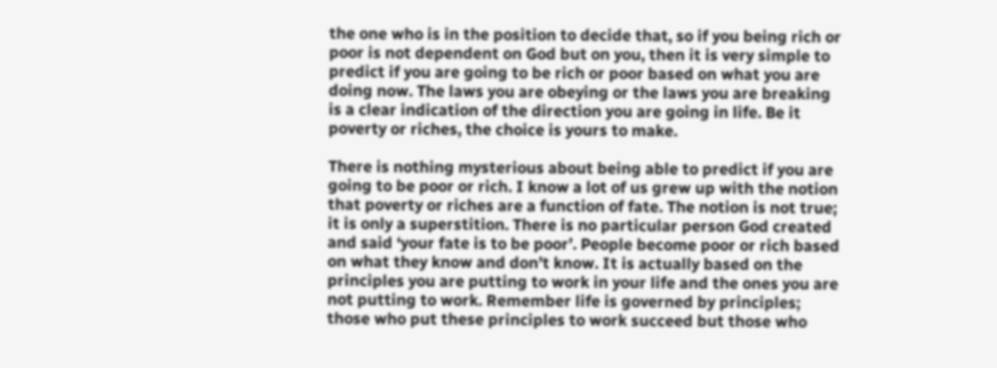the one who is in the position to decide that, so if you being rich or poor is not dependent on God but on you, then it is very simple to predict if you are going to be rich or poor based on what you are doing now. The laws you are obeying or the laws you are breaking is a clear indication of the direction you are going in life. Be it poverty or riches, the choice is yours to make.

There is nothing mysterious about being able to predict if you are going to be poor or rich. I know a lot of us grew up with the notion that poverty or riches are a function of fate. The notion is not true; it is only a superstition. There is no particular person God created and said ‘your fate is to be poor’. People become poor or rich based on what they know and don’t know. It is actually based on the principles you are putting to work in your life and the ones you are not putting to work. Remember life is governed by principles; those who put these principles to work succeed but those who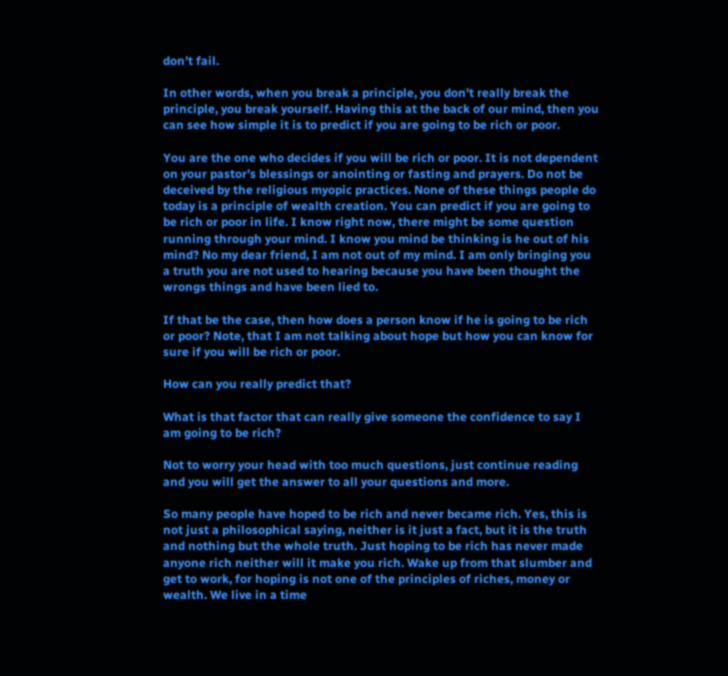don’t fail.

In other words, when you break a principle, you don’t really break the principle, you break yourself. Having this at the back of our mind, then you can see how simple it is to predict if you are going to be rich or poor.

You are the one who decides if you will be rich or poor. It is not dependent on your pastor’s blessings or anointing or fasting and prayers. Do not be deceived by the religious myopic practices. None of these things people do today is a principle of wealth creation. You can predict if you are going to be rich or poor in life. I know right now, there might be some question running through your mind. I know you mind be thinking is he out of his mind? No my dear friend, I am not out of my mind. I am only bringing you a truth you are not used to hearing because you have been thought the wrongs things and have been lied to.

If that be the case, then how does a person know if he is going to be rich or poor? Note, that I am not talking about hope but how you can know for sure if you will be rich or poor.

How can you really predict that?

What is that factor that can really give someone the confidence to say I am going to be rich?

Not to worry your head with too much questions, just continue reading and you will get the answer to all your questions and more.

So many people have hoped to be rich and never became rich. Yes, this is not just a philosophical saying, neither is it just a fact, but it is the truth and nothing but the whole truth. Just hoping to be rich has never made anyone rich neither will it make you rich. Wake up from that slumber and get to work, for hoping is not one of the principles of riches, money or wealth. We live in a time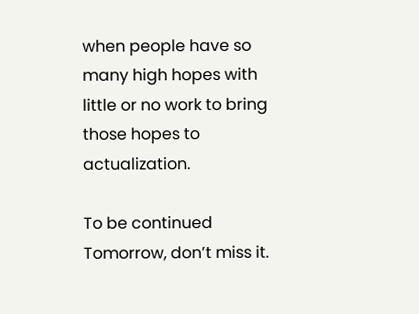when people have so many high hopes with little or no work to bring those hopes to actualization.

To be continued Tomorrow, don’t miss it.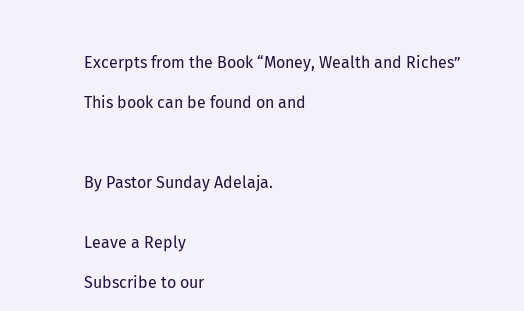Excerpts from the Book “Money, Wealth and Riches”

This book can be found on and



By Pastor Sunday Adelaja.


Leave a Reply

Subscribe to our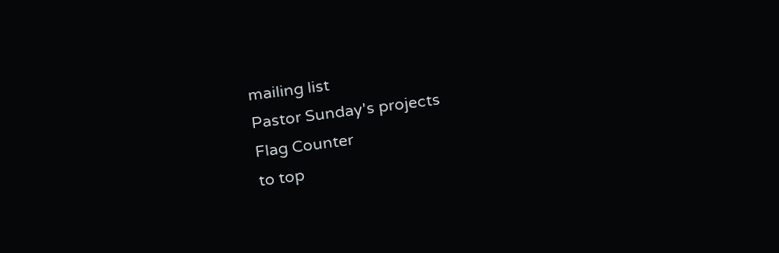mailing list
Pastor Sunday's projects
Flag Counter
to top